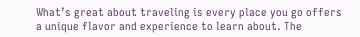What’s great about traveling is every place you go offers a unique flavor and experience to learn about. The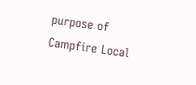purpose of Campfire Local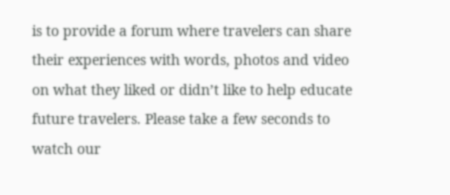is to provide a forum where travelers can share their experiences with words, photos and video on what they liked or didn’t like to help educate future travelers. Please take a few seconds to watch our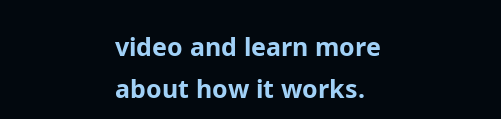video and learn more about how it works.